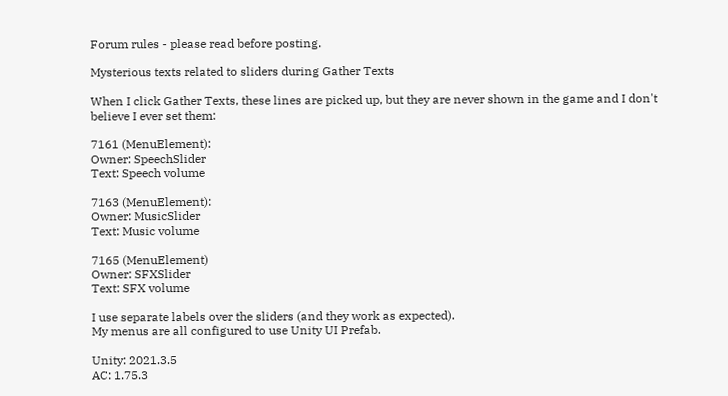Forum rules - please read before posting.

Mysterious texts related to sliders during Gather Texts

When I click Gather Texts, these lines are picked up, but they are never shown in the game and I don't believe I ever set them:

7161 (MenuElement):
Owner: SpeechSlider
Text: Speech volume

7163 (MenuElement):
Owner: MusicSlider
Text: Music volume

7165 (MenuElement)
Owner: SFXSlider
Text: SFX volume

I use separate labels over the sliders (and they work as expected).
My menus are all configured to use Unity UI Prefab.

Unity: 2021.3.5
AC: 1.75.3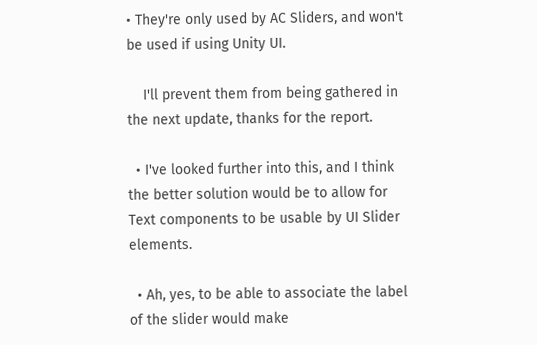• They're only used by AC Sliders, and won't be used if using Unity UI.

    I'll prevent them from being gathered in the next update, thanks for the report.

  • I've looked further into this, and I think the better solution would be to allow for Text components to be usable by UI Slider elements.

  • Ah, yes, to be able to associate the label of the slider would make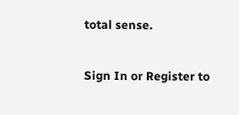total sense.

Sign In or Register to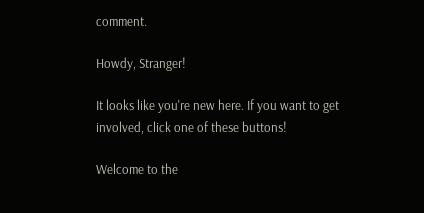comment.

Howdy, Stranger!

It looks like you're new here. If you want to get involved, click one of these buttons!

Welcome to the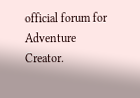official forum for Adventure Creator.